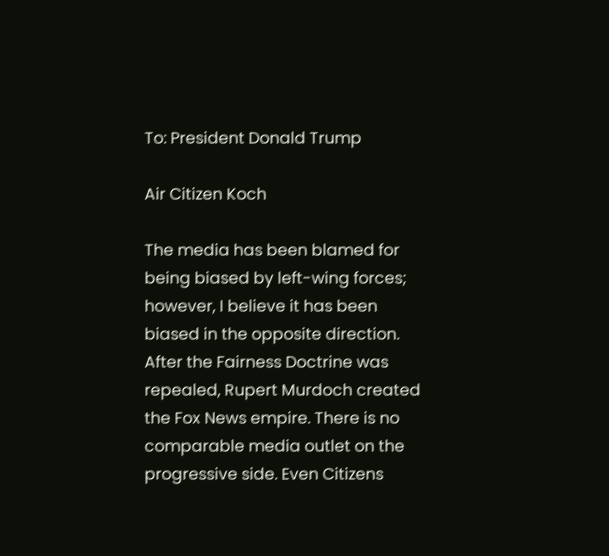To: President Donald Trump

Air Citizen Koch

The media has been blamed for being biased by left-wing forces; however, I believe it has been biased in the opposite direction.
After the Fairness Doctrine was repealed, Rupert Murdoch created the Fox News empire. There is no comparable media outlet on the progressive side. Even Citizens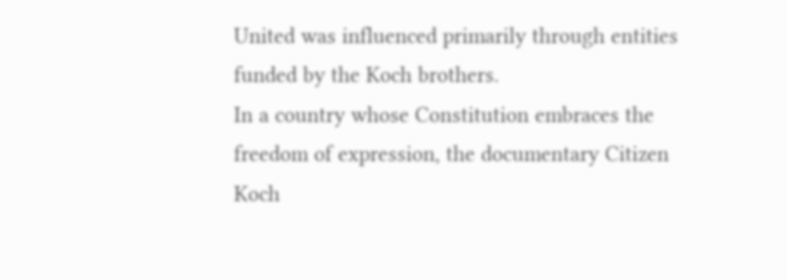United was influenced primarily through entities funded by the Koch brothers.
In a country whose Constitution embraces the freedom of expression, the documentary Citizen Koch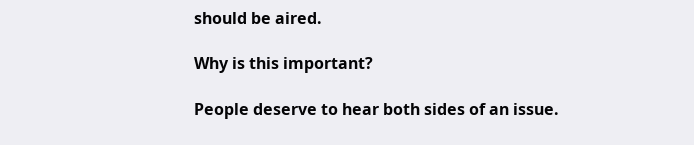should be aired.

Why is this important?

People deserve to hear both sides of an issue.